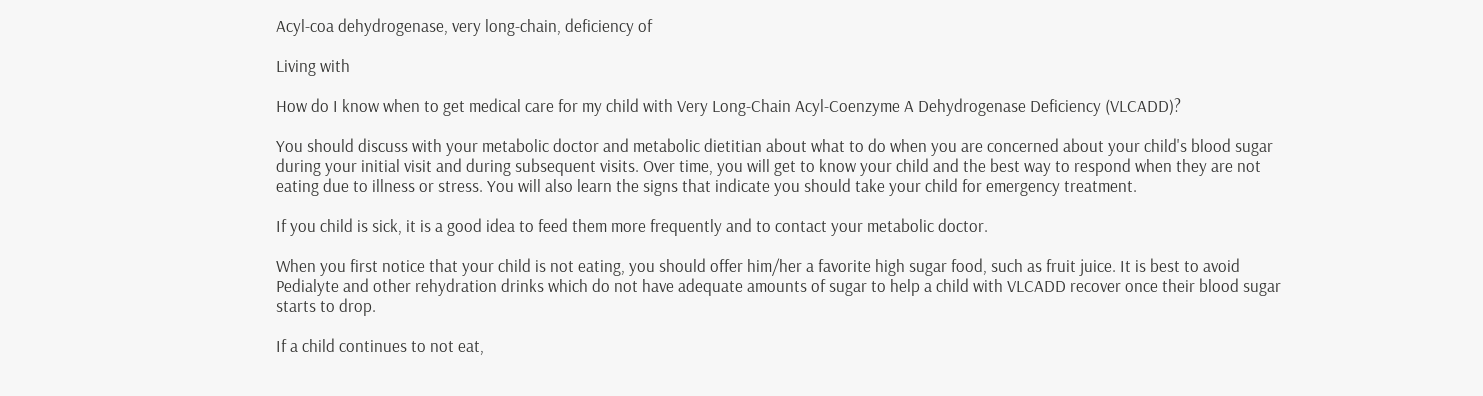Acyl-coa dehydrogenase, very long-chain, deficiency of

Living with

How do I know when to get medical care for my child with Very Long-Chain Acyl-Coenzyme A Dehydrogenase Deficiency (VLCADD)?

You should discuss with your metabolic doctor and metabolic dietitian about what to do when you are concerned about your child's blood sugar during your initial visit and during subsequent visits. Over time, you will get to know your child and the best way to respond when they are not eating due to illness or stress. You will also learn the signs that indicate you should take your child for emergency treatment.

If you child is sick, it is a good idea to feed them more frequently and to contact your metabolic doctor.

When you first notice that your child is not eating, you should offer him/her a favorite high sugar food, such as fruit juice. It is best to avoid Pedialyte and other rehydration drinks which do not have adequate amounts of sugar to help a child with VLCADD recover once their blood sugar starts to drop.

If a child continues to not eat,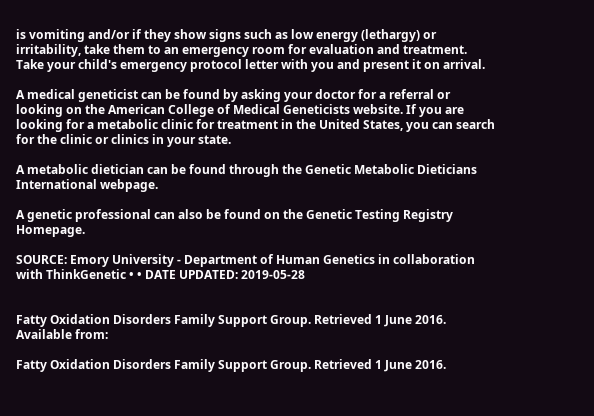is vomiting and/or if they show signs such as low energy (lethargy) or irritability, take them to an emergency room for evaluation and treatment. Take your child's emergency protocol letter with you and present it on arrival.

A medical geneticist can be found by asking your doctor for a referral or looking on the American College of Medical Geneticists website. If you are looking for a metabolic clinic for treatment in the United States, you can search for the clinic or clinics in your state.

A metabolic dietician can be found through the Genetic Metabolic Dieticians International webpage.

A genetic professional can also be found on the Genetic Testing Registry Homepage.

SOURCE: Emory University - Department of Human Genetics in collaboration with ThinkGenetic • • DATE UPDATED: 2019-05-28


Fatty Oxidation Disorders Family Support Group. Retrieved 1 June 2016. Available from:

Fatty Oxidation Disorders Family Support Group. Retrieved 1 June 2016.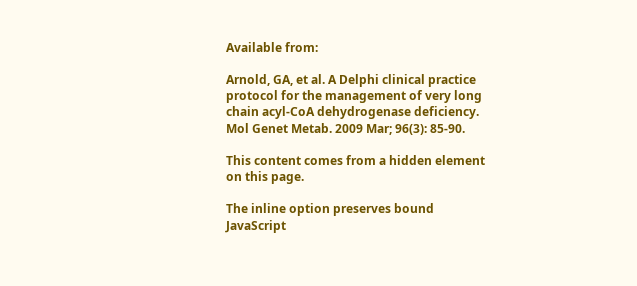Available from:

Arnold, GA, et al. A Delphi clinical practice protocol for the management of very long chain acyl-CoA dehydrogenase deficiency. Mol Genet Metab. 2009 Mar; 96(3): 85-90.

This content comes from a hidden element on this page.

The inline option preserves bound JavaScript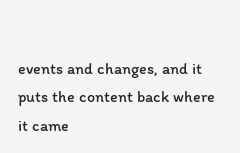events and changes, and it puts the content back where it came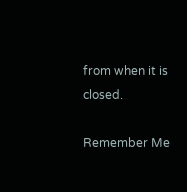from when it is closed.

Remember Me